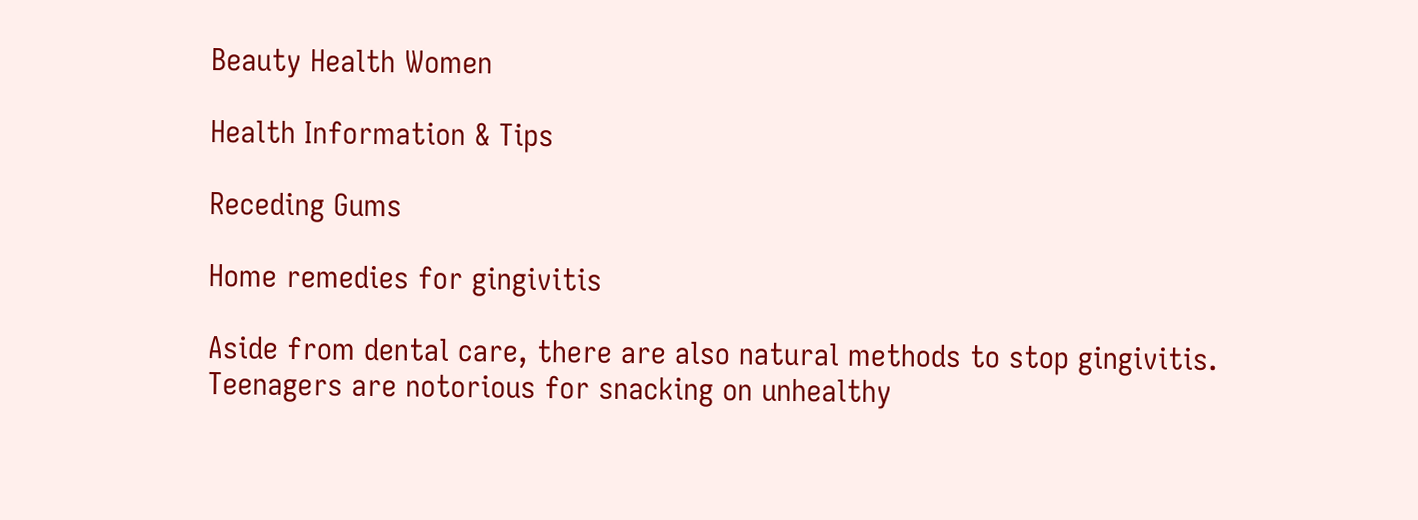Beauty Health Women

Health Information & Tips

Receding Gums

Home remedies for gingivitis

Aside from dental care, there are also natural methods to stop gingivitis. Teenagers are notorious for snacking on unhealthy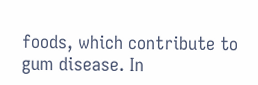foods, which contribute to gum disease. In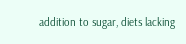addition to sugar, diets lacking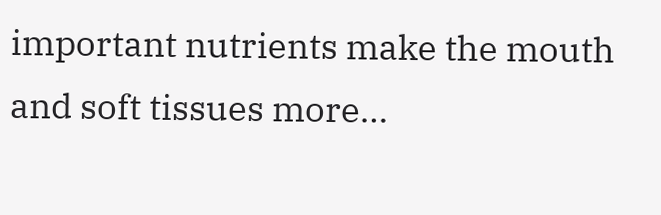important nutrients make the mouth and soft tissues more…